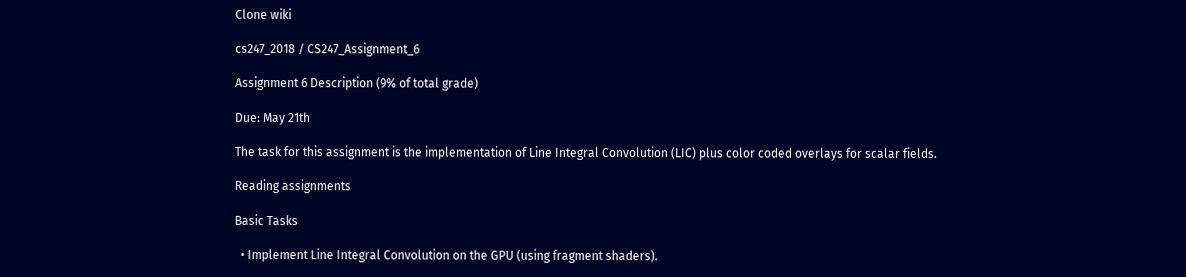Clone wiki

cs247_2018 / CS247_Assignment_6

Assignment 6 Description (9% of total grade)

Due: May 21th

The task for this assignment is the implementation of Line Integral Convolution (LIC) plus color coded overlays for scalar fields.

Reading assignments

Basic Tasks

  • Implement Line Integral Convolution on the GPU (using fragment shaders).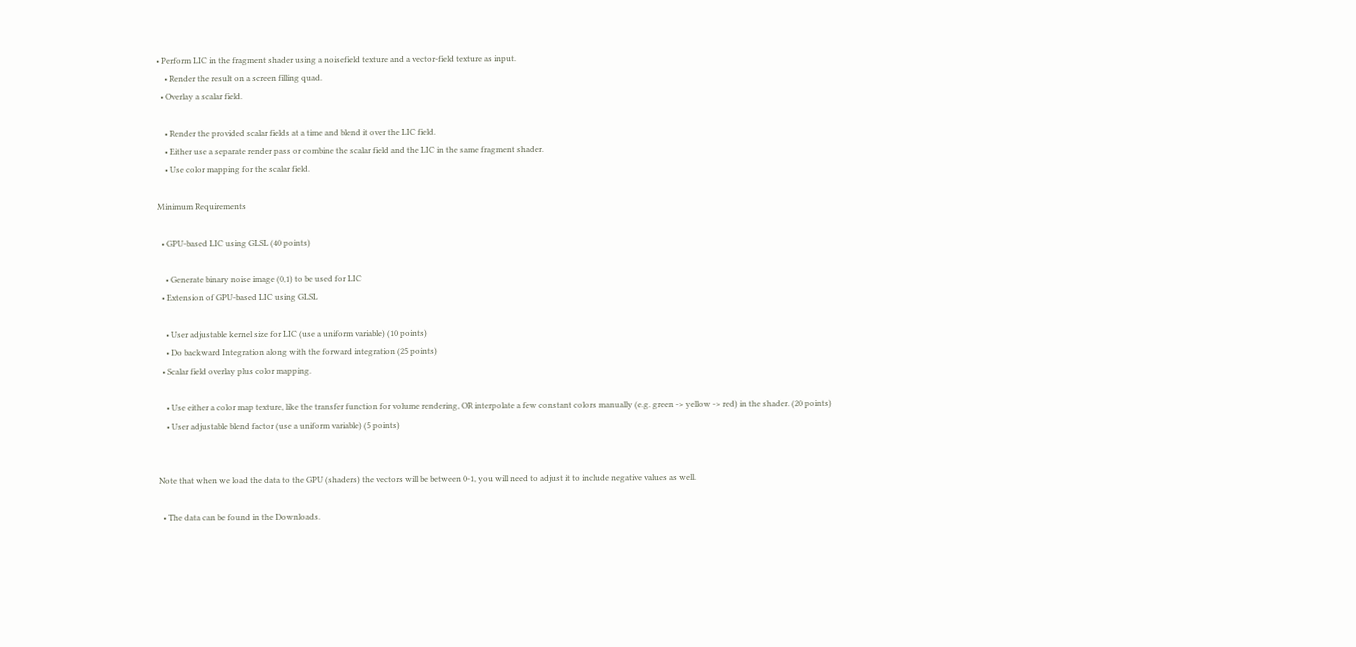• Perform LIC in the fragment shader using a noisefield texture and a vector-field texture as input.
    • Render the result on a screen filling quad.
  • Overlay a scalar field.

    • Render the provided scalar fields at a time and blend it over the LIC field.
    • Either use a separate render pass or combine the scalar field and the LIC in the same fragment shader.
    • Use color mapping for the scalar field.

Minimum Requirements

  • GPU‐based LIC using GLSL (40 points)

    • Generate binary noise image (0,1) to be used for LIC
  • Extension of GPU‐based LIC using GLSL

    • User adjustable kernel size for LIC (use a uniform variable) (10 points)
    • Do backward Integration along with the forward integration (25 points)
  • Scalar field overlay plus color mapping.

    • Use either a color map texture, like the transfer function for volume rendering, OR interpolate a few constant colors manually (e.g. green -> yellow -> red) in the shader. (20 points)
    • User adjustable blend factor (use a uniform variable) (5 points)


Note that when we load the data to the GPU (shaders) the vectors will be between 0-1, you will need to adjust it to include negative values as well.

  • The data can be found in the Downloads.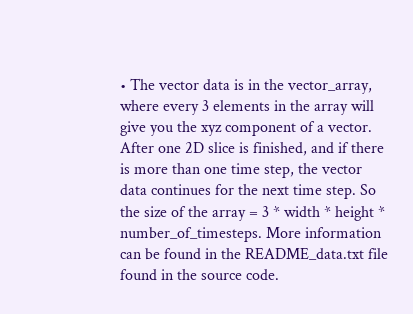• The vector data is in the vector_array, where every 3 elements in the array will give you the xyz component of a vector. After one 2D slice is finished, and if there is more than one time step, the vector data continues for the next time step. So the size of the array = 3 * width * height * number_of_timesteps. More information can be found in the README_data.txt file found in the source code.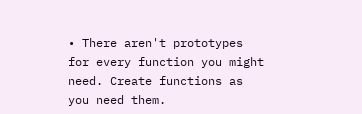• There aren't prototypes for every function you might need. Create functions as you need them.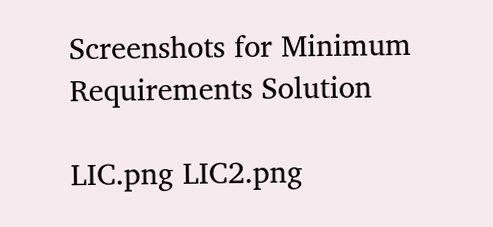Screenshots for Minimum Requirements Solution

LIC.png LIC2.png